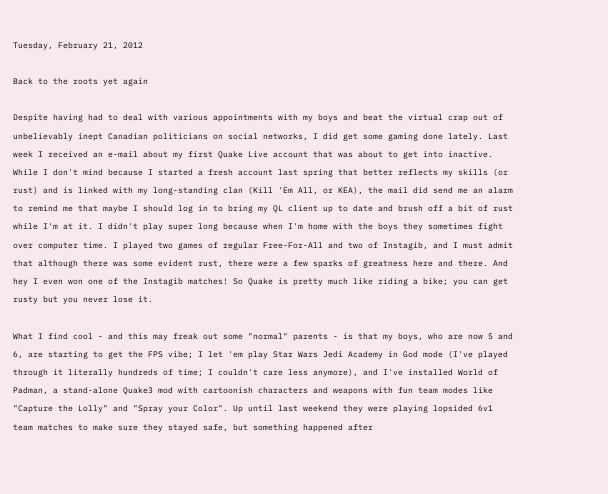Tuesday, February 21, 2012

Back to the roots yet again

Despite having had to deal with various appointments with my boys and beat the virtual crap out of unbelievably inept Canadian politicians on social networks, I did get some gaming done lately. Last week I received an e-mail about my first Quake Live account that was about to get into inactive. While I don't mind because I started a fresh account last spring that better reflects my skills (or rust) and is linked with my long-standing clan (Kill 'Em All, or KEA), the mail did send me an alarm to remind me that maybe I should log in to bring my QL client up to date and brush off a bit of rust while I'm at it. I didn't play super long because when I'm home with the boys they sometimes fight over computer time. I played two games of regular Free-For-All and two of Instagib, and I must admit that although there was some evident rust, there were a few sparks of greatness here and there. And hey I even won one of the Instagib matches! So Quake is pretty much like riding a bike; you can get rusty but you never lose it.

What I find cool - and this may freak out some "normal" parents - is that my boys, who are now 5 and 6, are starting to get the FPS vibe; I let 'em play Star Wars Jedi Academy in God mode (I've played through it literally hundreds of time; I couldn't care less anymore), and I've installed World of Padman, a stand-alone Quake3 mod with cartoonish characters and weapons with fun team modes like "Capture the Lolly" and "Spray your Color". Up until last weekend they were playing lopsided 6v1 team matches to make sure they stayed safe, but something happened after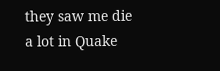they saw me die a lot in Quake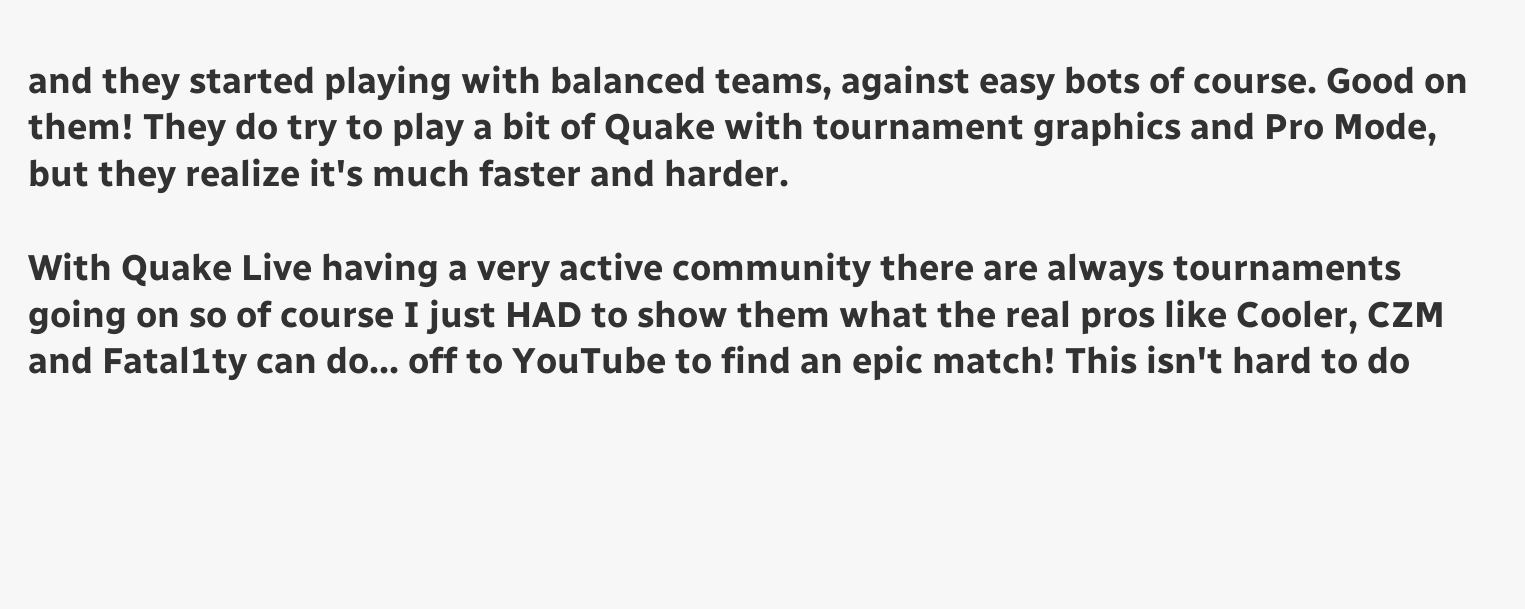and they started playing with balanced teams, against easy bots of course. Good on them! They do try to play a bit of Quake with tournament graphics and Pro Mode, but they realize it's much faster and harder.

With Quake Live having a very active community there are always tournaments going on so of course I just HAD to show them what the real pros like Cooler, CZM and Fatal1ty can do... off to YouTube to find an epic match! This isn't hard to do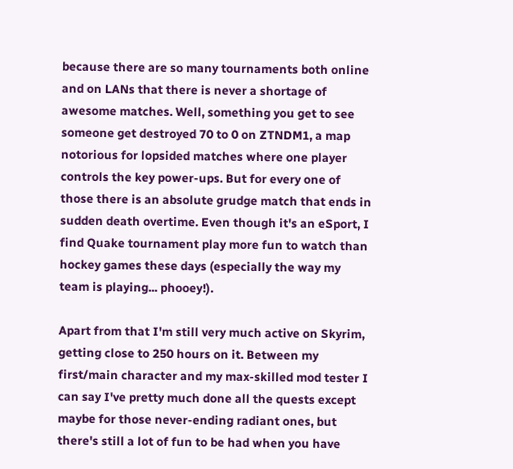because there are so many tournaments both online and on LANs that there is never a shortage of awesome matches. Well, something you get to see someone get destroyed 70 to 0 on ZTNDM1, a map notorious for lopsided matches where one player controls the key power-ups. But for every one of those there is an absolute grudge match that ends in sudden death overtime. Even though it's an eSport, I find Quake tournament play more fun to watch than hockey games these days (especially the way my team is playing... phooey!).

Apart from that I'm still very much active on Skyrim, getting close to 250 hours on it. Between my first/main character and my max-skilled mod tester I can say I've pretty much done all the quests except maybe for those never-ending radiant ones, but there's still a lot of fun to be had when you have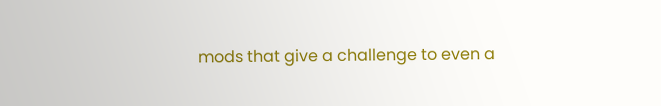mods that give a challenge to even a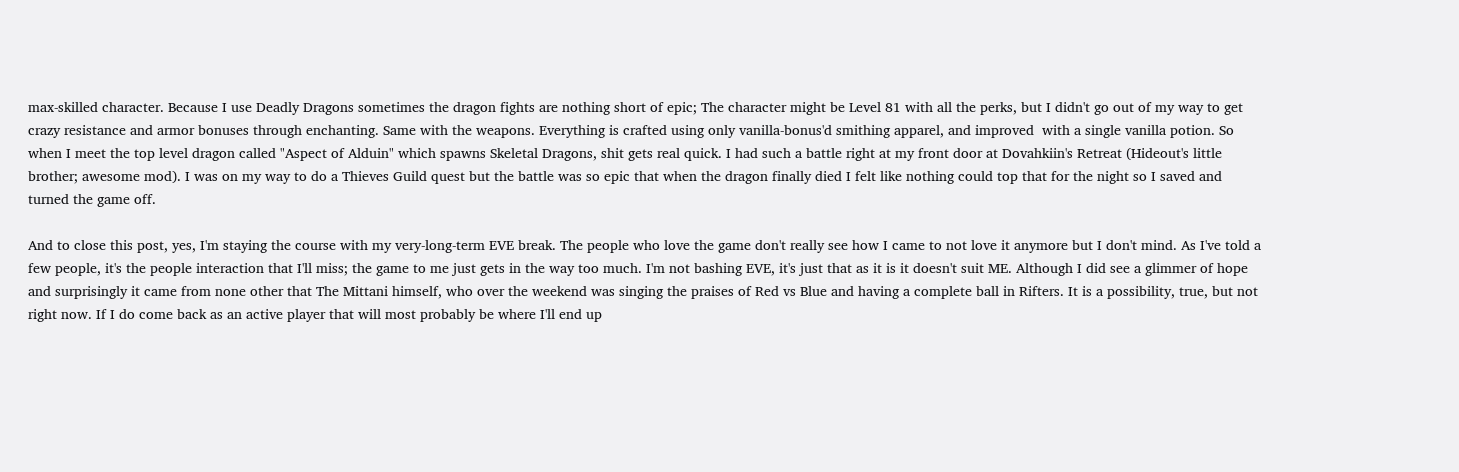max-skilled character. Because I use Deadly Dragons sometimes the dragon fights are nothing short of epic; The character might be Level 81 with all the perks, but I didn't go out of my way to get crazy resistance and armor bonuses through enchanting. Same with the weapons. Everything is crafted using only vanilla-bonus'd smithing apparel, and improved  with a single vanilla potion. So when I meet the top level dragon called "Aspect of Alduin" which spawns Skeletal Dragons, shit gets real quick. I had such a battle right at my front door at Dovahkiin's Retreat (Hideout's little brother; awesome mod). I was on my way to do a Thieves Guild quest but the battle was so epic that when the dragon finally died I felt like nothing could top that for the night so I saved and turned the game off.

And to close this post, yes, I'm staying the course with my very-long-term EVE break. The people who love the game don't really see how I came to not love it anymore but I don't mind. As I've told a few people, it's the people interaction that I'll miss; the game to me just gets in the way too much. I'm not bashing EVE, it's just that as it is it doesn't suit ME. Although I did see a glimmer of hope and surprisingly it came from none other that The Mittani himself, who over the weekend was singing the praises of Red vs Blue and having a complete ball in Rifters. It is a possibility, true, but not right now. If I do come back as an active player that will most probably be where I'll end up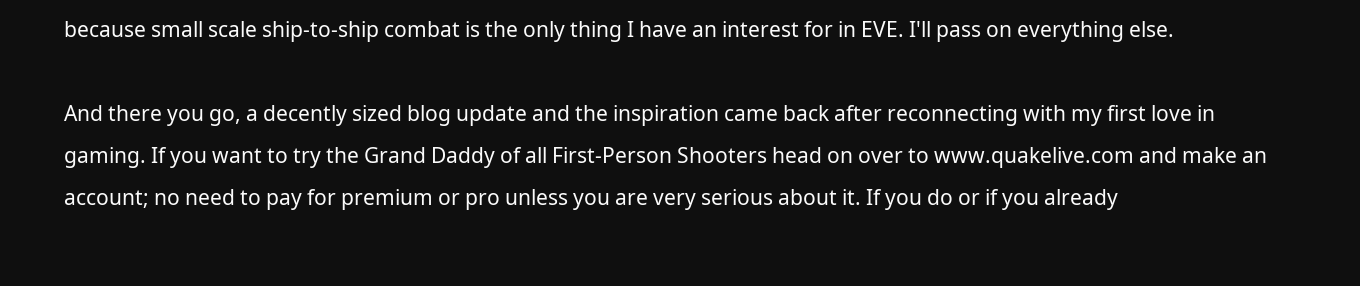because small scale ship-to-ship combat is the only thing I have an interest for in EVE. I'll pass on everything else.

And there you go, a decently sized blog update and the inspiration came back after reconnecting with my first love in gaming. If you want to try the Grand Daddy of all First-Person Shooters head on over to www.quakelive.com and make an account; no need to pay for premium or pro unless you are very serious about it. If you do or if you already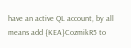have an active QL account, by all means add {KEA}CozmikR5 to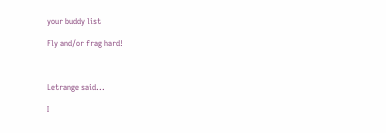your buddy list

Fly and/or frag hard!



Letrange said...

I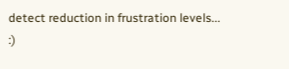detect reduction in frustration levels... :)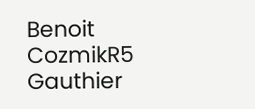Benoit CozmikR5 Gauthier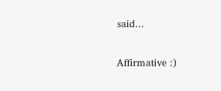said...

Affirmative :)